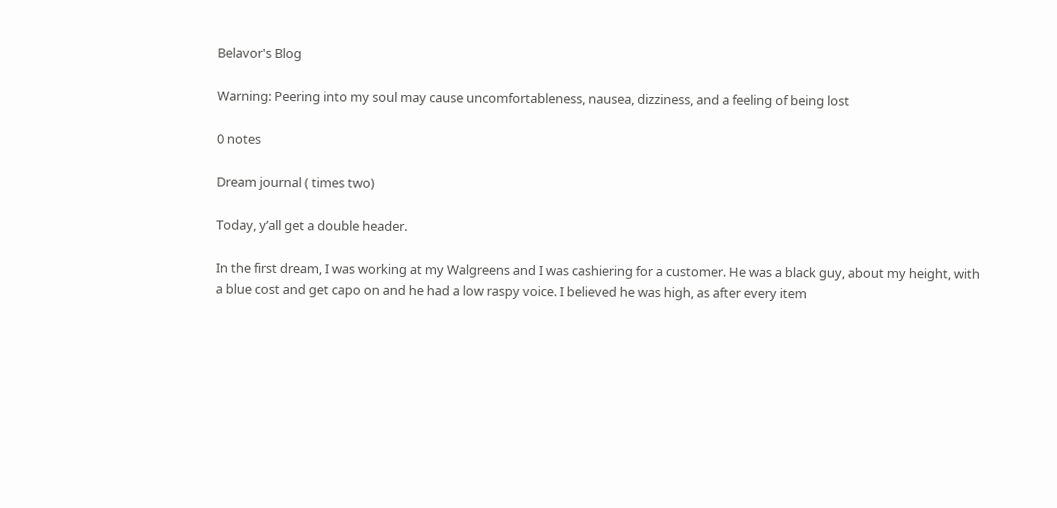Belavor's Blog

Warning: Peering into my soul may cause uncomfortableness, nausea, dizziness, and a feeling of being lost

0 notes

Dream journal ( times two)

Today, y’all get a double header.

In the first dream, I was working at my Walgreens and I was cashiering for a customer. He was a black guy, about my height, with a blue cost and get capo on and he had a low raspy voice. I believed he was high, as after every item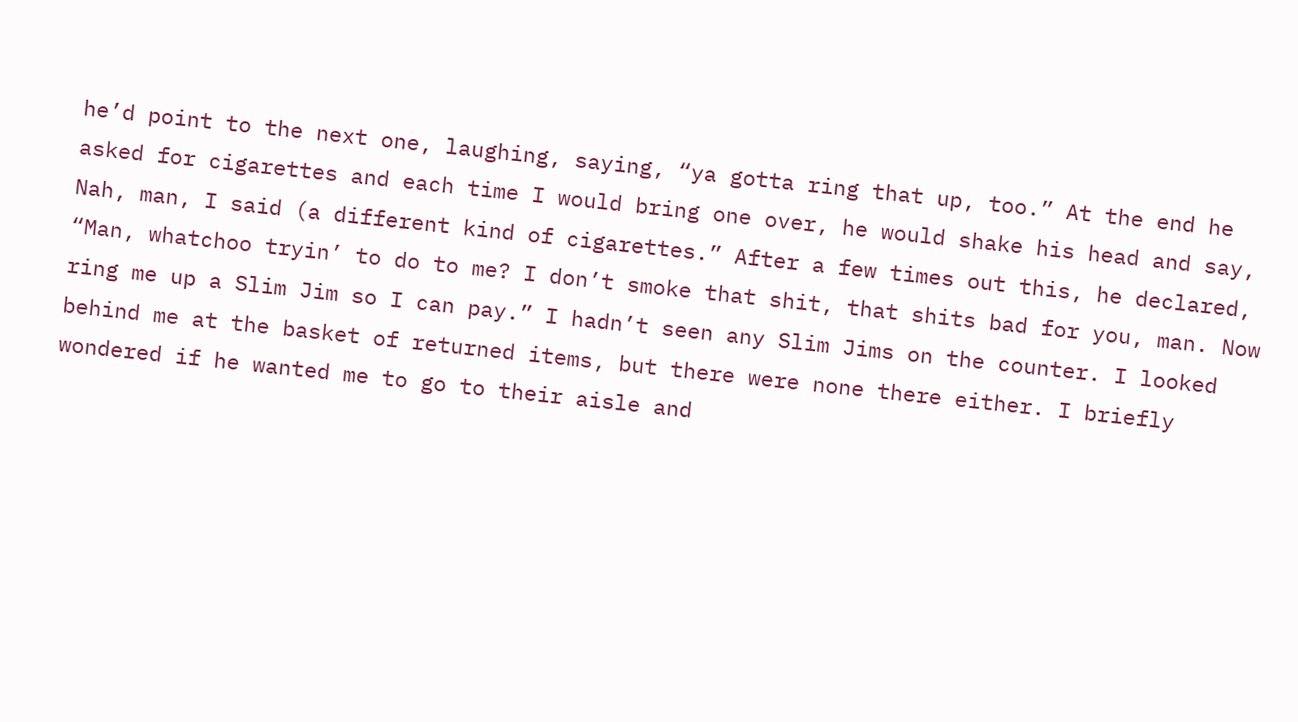he’d point to the next one, laughing, saying, “ya gotta ring that up, too.” At the end he asked for cigarettes and each time I would bring one over, he would shake his head and say, Nah, man, I said (a different kind of cigarettes.” After a few times out this, he declared, “Man, whatchoo tryin’ to do to me? I don’t smoke that shit, that shits bad for you, man. Now ring me up a Slim Jim so I can pay.” I hadn’t seen any Slim Jims on the counter. I looked behind me at the basket of returned items, but there were none there either. I briefly wondered if he wanted me to go to their aisle and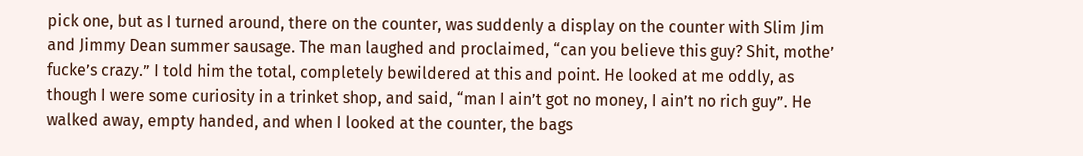pick one, but as I turned around, there on the counter, was suddenly a display on the counter with Slim Jim and Jimmy Dean summer sausage. The man laughed and proclaimed, “can you believe this guy? Shit, mothe’ fucke’s crazy.” I told him the total, completely bewildered at this and point. He looked at me oddly, as though I were some curiosity in a trinket shop, and said, “man I ain’t got no money, I ain’t no rich guy”. He walked away, empty handed, and when I looked at the counter, the bags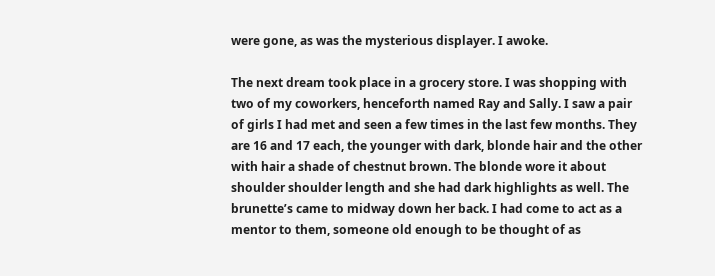were gone, as was the mysterious displayer. I awoke.

The next dream took place in a grocery store. I was shopping with two of my coworkers, henceforth named Ray and Sally. I saw a pair of girls I had met and seen a few times in the last few months. They are 16 and 17 each, the younger with dark, blonde hair and the other with hair a shade of chestnut brown. The blonde wore it about shoulder shoulder length and she had dark highlights as well. The brunette’s came to midway down her back. I had come to act as a mentor to them, someone old enough to be thought of as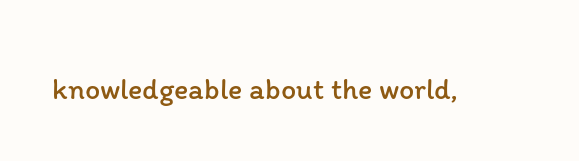knowledgeable about the world,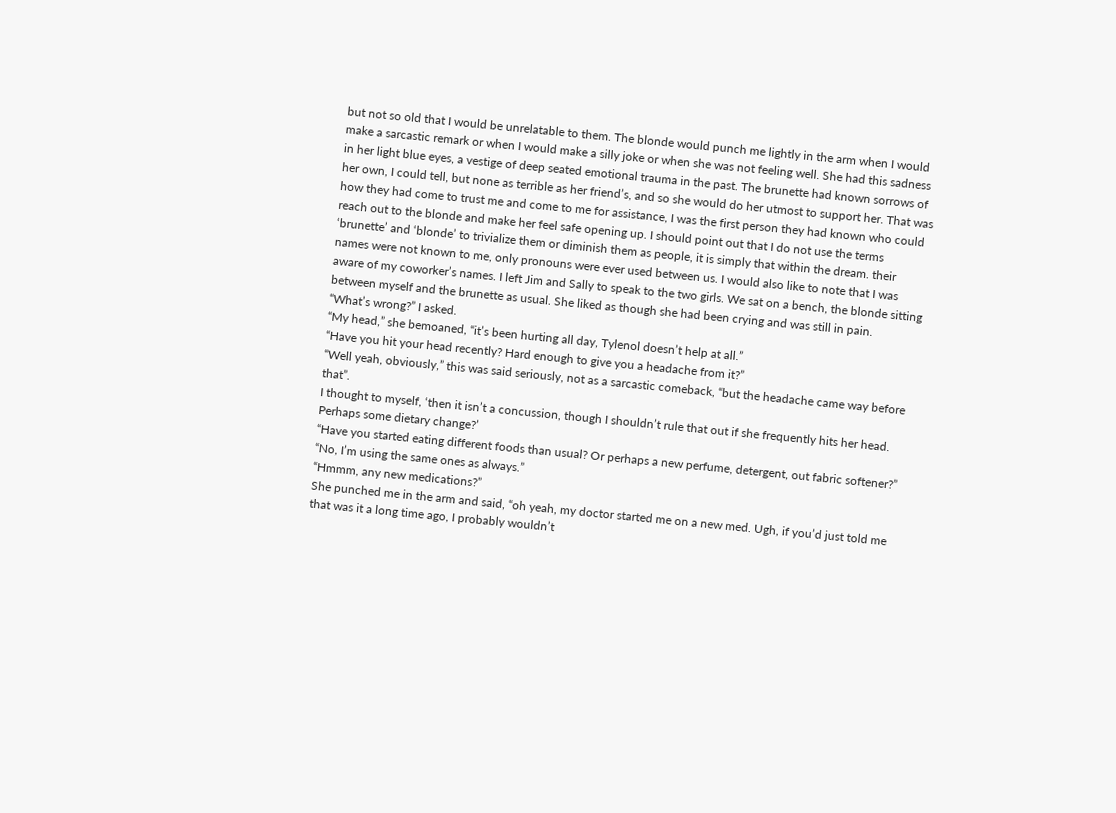but not so old that I would be unrelatable to them. The blonde would punch me lightly in the arm when I would make a sarcastic remark or when I would make a silly joke or when she was not feeling well. She had this sadness in her light blue eyes, a vestige of deep seated emotional trauma in the past. The brunette had known sorrows of her own, I could tell, but none as terrible as her friend’s, and so she would do her utmost to support her. That was how they had come to trust me and come to me for assistance, I was the first person they had known who could reach out to the blonde and make her feel safe opening up. I should point out that I do not use the terms ‘brunette’ and ‘blonde’ to trivialize them or diminish them as people, it is simply that within the dream. their names were not known to me, only pronouns were ever used between us. I would also like to note that I was aware of my coworker’s names. I left Jim and Sally to speak to the two girls. We sat on a bench, the blonde sitting between myself and the brunette as usual. She liked as though she had been crying and was still in pain.
“What’s wrong?” I asked.
“My head,” she bemoaned, “it’s been hurting all day, Tylenol doesn’t help at all.”
“Have you hit your head recently? Hard enough to give you a headache from it?”
“Well yeah, obviously,” this was said seriously, not as a sarcastic comeback, “but the headache came way before that”.
I thought to myself, ‘then it isn’t a concussion, though I shouldn’t rule that out if she frequently hits her head. Perhaps some dietary change?’
“Have you started eating different foods than usual? Or perhaps a new perfume, detergent, out fabric softener?”
“No, I’m using the same ones as always.”
“Hmmm, any new medications?”
She punched me in the arm and said, “oh yeah, my doctor started me on a new med. Ugh, if you’d just told me that was it a long time ago, I probably wouldn’t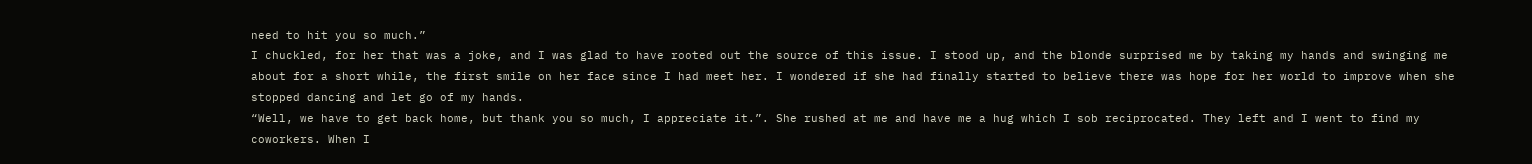need to hit you so much.”
I chuckled, for her that was a joke, and I was glad to have rooted out the source of this issue. I stood up, and the blonde surprised me by taking my hands and swinging me about for a short while, the first smile on her face since I had meet her. I wondered if she had finally started to believe there was hope for her world to improve when she stopped dancing and let go of my hands.
“Well, we have to get back home, but thank you so much, I appreciate it.”. She rushed at me and have me a hug which I sob reciprocated. They left and I went to find my coworkers. When I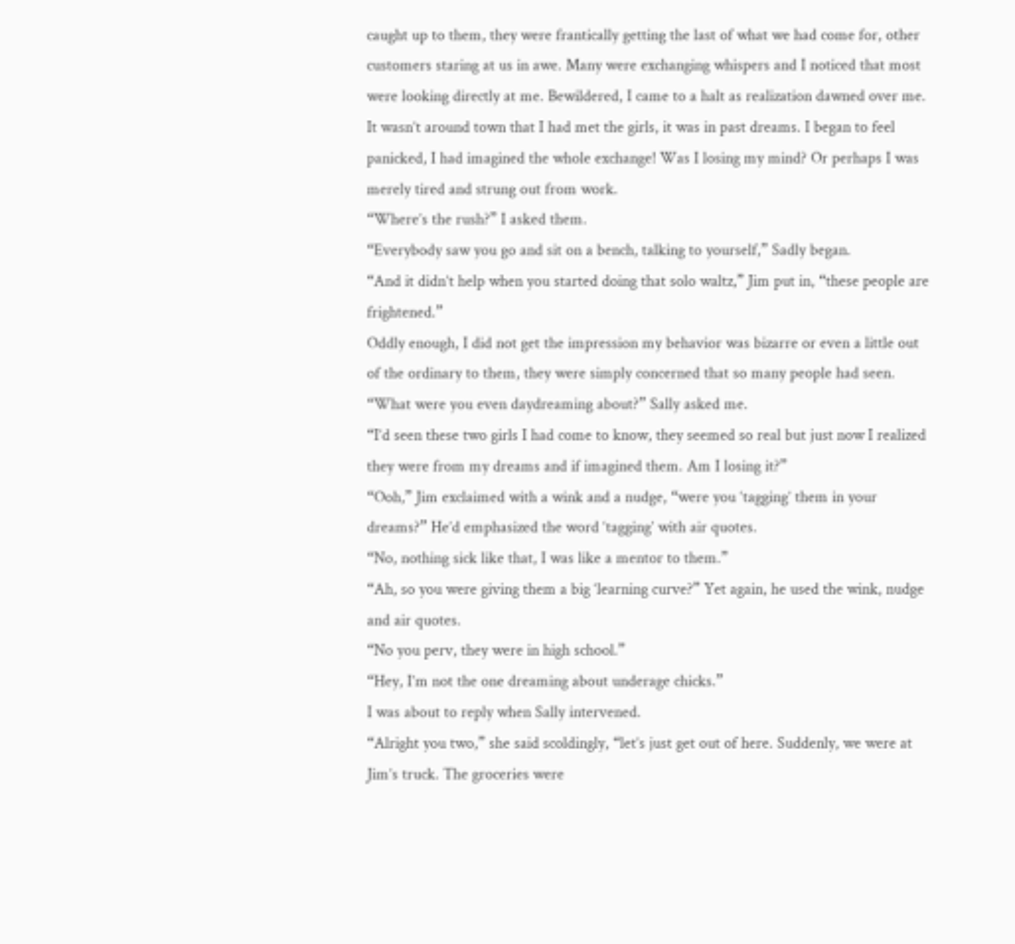caught up to them, they were frantically getting the last of what we had come for, other customers staring at us in awe. Many were exchanging whispers and I noticed that most were looking directly at me. Bewildered, I came to a halt as realization dawned over me. It wasn’t around town that I had met the girls, it was in past dreams. I began to feel panicked, I had imagined the whole exchange! Was I losing my mind? Or perhaps I was merely tired and strung out from work.
“Where’s the rush?” I asked them.
“Everybody saw you go and sit on a bench, talking to yourself,” Sadly began.
“And it didn’t help when you started doing that solo waltz,” Jim put in, “these people are frightened.”
Oddly enough, I did not get the impression my behavior was bizarre or even a little out of the ordinary to them, they were simply concerned that so many people had seen.
“What were you even daydreaming about?” Sally asked me.
“I’d seen these two girls I had come to know, they seemed so real but just now I realized they were from my dreams and if imagined them. Am I losing it?”
“Ooh,” Jim exclaimed with a wink and a nudge, “were you ‘tagging’ them in your dreams?” He’d emphasized the word ‘tagging’ with air quotes.
“No, nothing sick like that, I was like a mentor to them.”
“Ah, so you were giving them a big ‘learning curve?” Yet again, he used the wink, nudge and air quotes.
“No you perv, they were in high school.”
“Hey, I’m not the one dreaming about underage chicks.”
I was about to reply when Sally intervened.
“Alright you two,” she said scoldingly, “let’s just get out of here. Suddenly, we were at Jim’s truck. The groceries were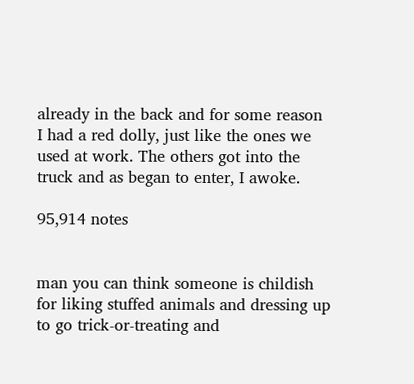already in the back and for some reason I had a red dolly, just like the ones we used at work. The others got into the truck and as began to enter, I awoke.

95,914 notes


man you can think someone is childish for liking stuffed animals and dressing up to go trick-or-treating and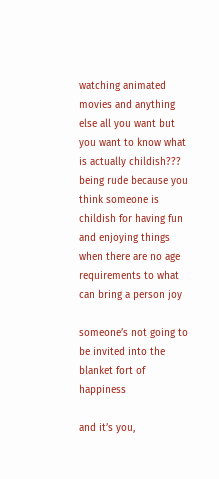watching animated movies and anything else all you want but you want to know what is actually childish??? being rude because you think someone is childish for having fun and enjoying things when there are no age requirements to what can bring a person joy

someone’s not going to be invited into the blanket fort of happiness

and it’s you,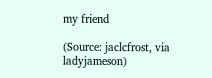my friend

(Source: jaclcfrost, via ladyjameson)